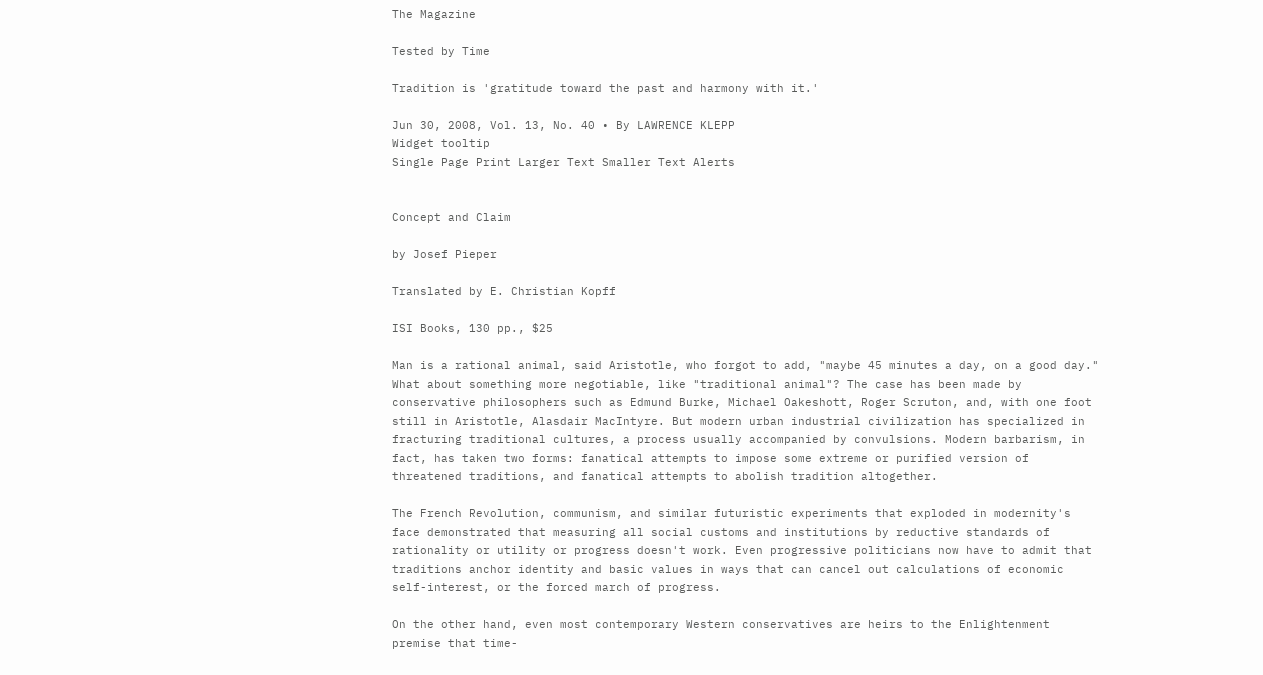The Magazine

Tested by Time

Tradition is 'gratitude toward the past and harmony with it.'

Jun 30, 2008, Vol. 13, No. 40 • By LAWRENCE KLEPP
Widget tooltip
Single Page Print Larger Text Smaller Text Alerts


Concept and Claim

by Josef Pieper

Translated by E. Christian Kopff

ISI Books, 130 pp., $25

Man is a rational animal, said Aristotle, who forgot to add, "maybe 45 minutes a day, on a good day." What about something more negotiable, like "traditional animal"? The case has been made by conservative philosophers such as Edmund Burke, Michael Oakeshott, Roger Scruton, and, with one foot still in Aristotle, Alasdair MacIntyre. But modern urban industrial civilization has specialized in fracturing traditional cultures, a process usually accompanied by convulsions. Modern barbarism, in fact, has taken two forms: fanatical attempts to impose some extreme or purified version of threatened traditions, and fanatical attempts to abolish tradition altogether.

The French Revolution, communism, and similar futuristic experiments that exploded in modernity's face demonstrated that measuring all social customs and institutions by reductive standards of rationality or utility or progress doesn't work. Even progressive politicians now have to admit that traditions anchor identity and basic values in ways that can cancel out calculations of economic self-interest, or the forced march of progress.

On the other hand, even most contemporary Western conservatives are heirs to the Enlightenment premise that time-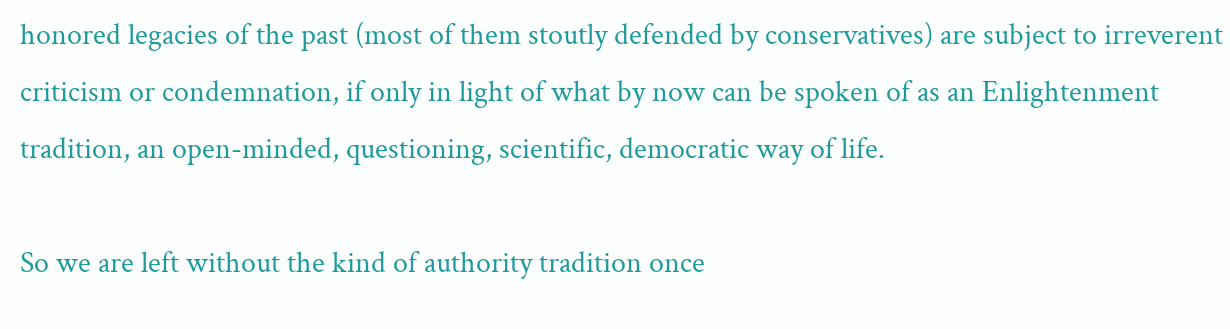honored legacies of the past (most of them stoutly defended by conservatives) are subject to irreverent criticism or condemnation, if only in light of what by now can be spoken of as an Enlightenment tradition, an open-minded, questioning, scientific, democratic way of life.

So we are left without the kind of authority tradition once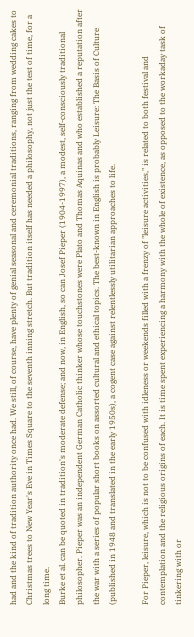had and the kind of tradition authority once had. We still, of course, have plenty of genial seasonal and ceremonial traditions, ranging from wedding cakes to Christmas trees to New Year's Eve in Times Square to the seventh inning stretch. But tradition itself has needed a philosophy, not just the test of time, for a long time.
Burke et al. can be quoted in tradition's moderate defense; and now, in English, so can Josef Pieper (1904-1997), a modest, self-consciously traditional philosopher. Pieper was an independent German Catholic thinker whose touchstones were Plato and Thomas Aquinas and who established a reputation after the war with a series of popular short books on assorted cultural and ethical topics. The best-known in English is probably Leisure: The Basis of Culture (published in 1948 and translated in the early 1950s), a cogent case against relentlessly utilitarian approaches to life.

For Pieper, leisure, which is not to be confused with idleness or weekends filled with a frenzy of "leisure activities," is related to both festival and contemplation and the religious origins of each. It is time spent experiencing a harmony with the whole of existence, as opposed to the workaday task of tinkering with or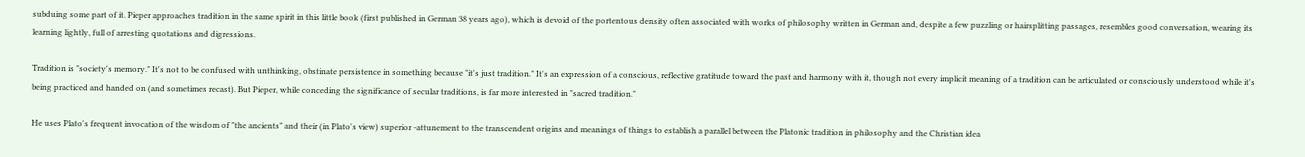subduing some part of it. Pieper approaches tradition in the same spirit in this little book (first published in German 38 years ago), which is devoid of the portentous density often associated with works of philosophy written in German and, despite a few puzzling or hairsplitting passages, resembles good conversation, wearing its learning lightly, full of arresting quotations and digressions.

Tradition is "society's memory." It's not to be confused with unthinking, obstinate persistence in something because "it's just tradition." It's an expression of a conscious, reflective gratitude toward the past and harmony with it, though not every implicit meaning of a tradition can be articulated or consciously understood while it's being practiced and handed on (and sometimes recast). But Pieper, while conceding the significance of secular traditions, is far more interested in "sacred tradition."

He uses Plato's frequent invocation of the wisdom of "the ancients" and their (in Plato's view) superior -attunement to the transcendent origins and meanings of things to establish a parallel between the Platonic tradition in philosophy and the Christian idea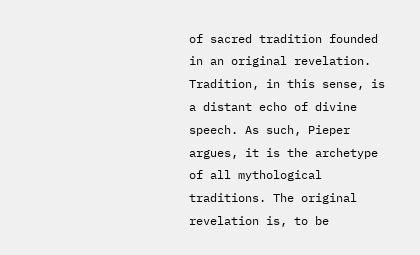of sacred tradition founded in an original revelation. Tradition, in this sense, is a distant echo of divine speech. As such, Pieper argues, it is the archetype of all mythological traditions. The original revelation is, to be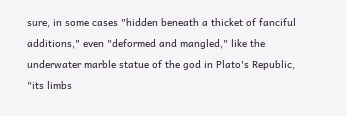sure, in some cases "hidden beneath a thicket of fanciful additions," even "deformed and mangled," like the underwater marble statue of the god in Plato's Republic, "its limbs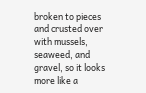broken to pieces and crusted over with mussels, seaweed, and gravel, so it looks more like a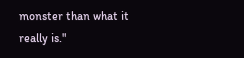monster than what it really is."